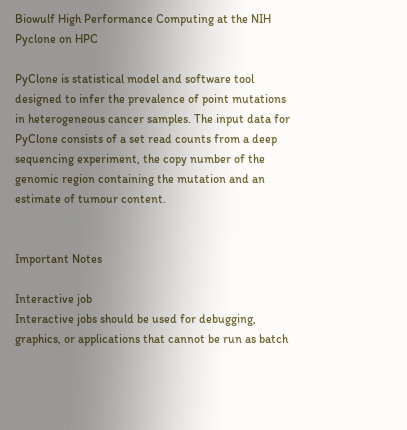Biowulf High Performance Computing at the NIH
Pyclone on HPC

PyClone is statistical model and software tool designed to infer the prevalence of point mutations in heterogeneous cancer samples. The input data for PyClone consists of a set read counts from a deep sequencing experiment, the copy number of the genomic region containing the mutation and an estimate of tumour content.


Important Notes

Interactive job
Interactive jobs should be used for debugging, graphics, or applications that cannot be run as batch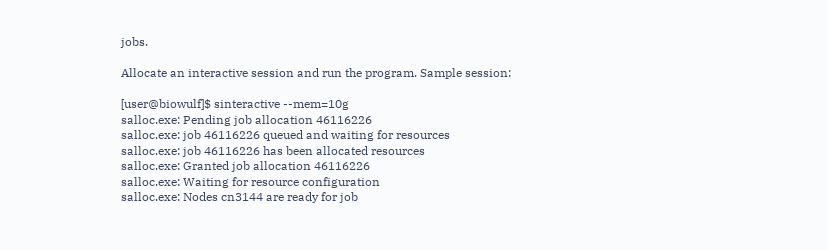jobs.

Allocate an interactive session and run the program. Sample session:

[user@biowulf]$ sinteractive --mem=10g
salloc.exe: Pending job allocation 46116226
salloc.exe: job 46116226 queued and waiting for resources
salloc.exe: job 46116226 has been allocated resources
salloc.exe: Granted job allocation 46116226
salloc.exe: Waiting for resource configuration
salloc.exe: Nodes cn3144 are ready for job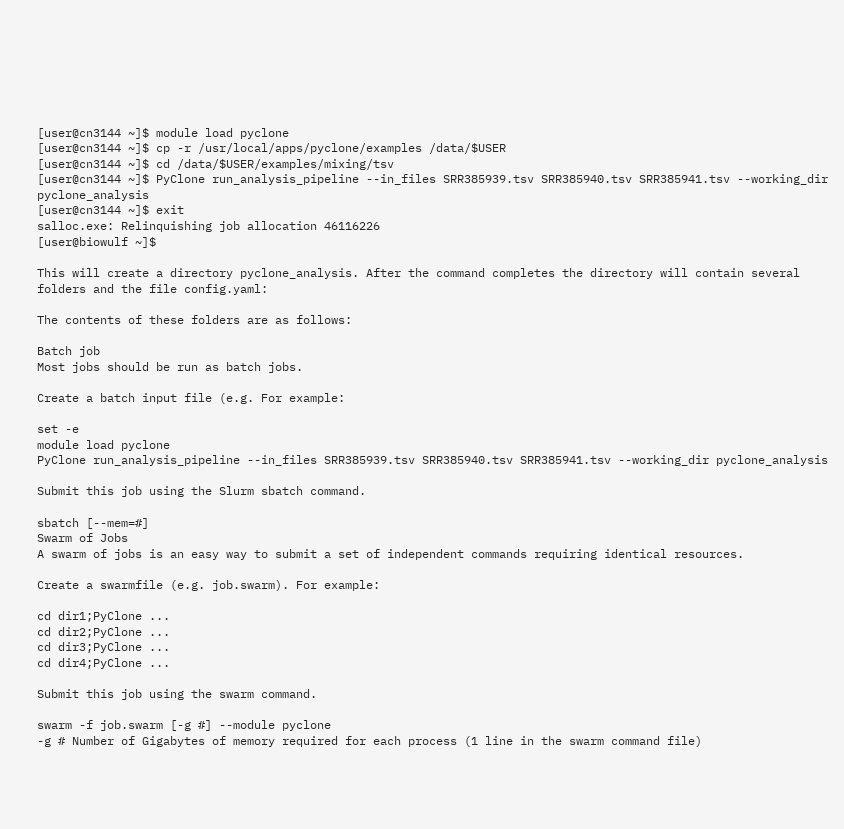[user@cn3144 ~]$ module load pyclone
[user@cn3144 ~]$ cp -r /usr/local/apps/pyclone/examples /data/$USER
[user@cn3144 ~]$ cd /data/$USER/examples/mixing/tsv
[user@cn3144 ~]$ PyClone run_analysis_pipeline --in_files SRR385939.tsv SRR385940.tsv SRR385941.tsv --working_dir pyclone_analysis
[user@cn3144 ~]$ exit
salloc.exe: Relinquishing job allocation 46116226
[user@biowulf ~]$

This will create a directory pyclone_analysis. After the command completes the directory will contain several folders and the file config.yaml:

The contents of these folders are as follows:

Batch job
Most jobs should be run as batch jobs.

Create a batch input file (e.g. For example:

set -e
module load pyclone
PyClone run_analysis_pipeline --in_files SRR385939.tsv SRR385940.tsv SRR385941.tsv --working_dir pyclone_analysis

Submit this job using the Slurm sbatch command.

sbatch [--mem=#]
Swarm of Jobs
A swarm of jobs is an easy way to submit a set of independent commands requiring identical resources.

Create a swarmfile (e.g. job.swarm). For example:

cd dir1;PyClone ...
cd dir2;PyClone ...
cd dir3;PyClone ...
cd dir4;PyClone ...

Submit this job using the swarm command.

swarm -f job.swarm [-g #] --module pyclone
-g # Number of Gigabytes of memory required for each process (1 line in the swarm command file)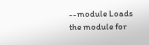--module Loads the module for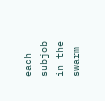each subjob in the swarm